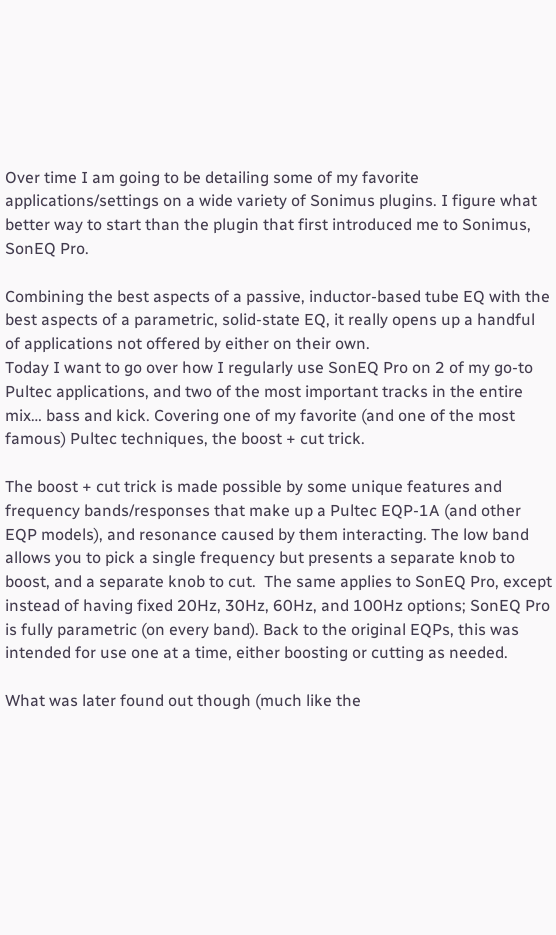Over time I am going to be detailing some of my favorite applications/settings on a wide variety of Sonimus plugins. I figure what better way to start than the plugin that first introduced me to Sonimus, SonEQ Pro.

Combining the best aspects of a passive, inductor-based tube EQ with the best aspects of a parametric, solid-state EQ, it really opens up a handful of applications not offered by either on their own.
Today I want to go over how I regularly use SonEQ Pro on 2 of my go-to Pultec applications, and two of the most important tracks in the entire mix… bass and kick. Covering one of my favorite (and one of the most famous) Pultec techniques, the boost + cut trick.

The boost + cut trick is made possible by some unique features and frequency bands/responses that make up a Pultec EQP-1A (and other EQP models), and resonance caused by them interacting. The low band allows you to pick a single frequency but presents a separate knob to boost, and a separate knob to cut.  The same applies to SonEQ Pro, except instead of having fixed 20Hz, 30Hz, 60Hz, and 100Hz options; SonEQ Pro is fully parametric (on every band). Back to the original EQPs, this was intended for use one at a time, either boosting or cutting as needed.

What was later found out though (much like the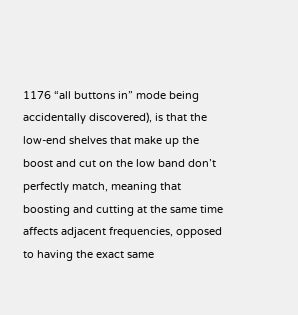1176 “all buttons in” mode being accidentally discovered), is that the low-end shelves that make up the boost and cut on the low band don’t perfectly match, meaning that boosting and cutting at the same time affects adjacent frequencies, opposed to having the exact same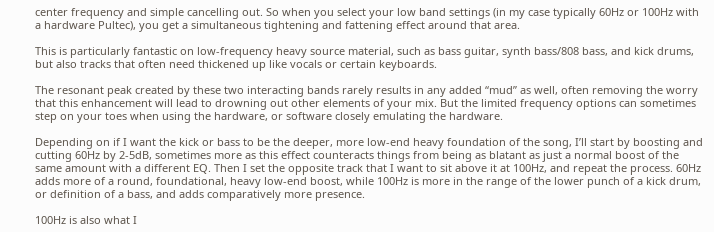center frequency and simple cancelling out. So when you select your low band settings (in my case typically 60Hz or 100Hz with a hardware Pultec), you get a simultaneous tightening and fattening effect around that area.

This is particularly fantastic on low-frequency heavy source material, such as bass guitar, synth bass/808 bass, and kick drums, but also tracks that often need thickened up like vocals or certain keyboards.

The resonant peak created by these two interacting bands rarely results in any added “mud” as well, often removing the worry that this enhancement will lead to drowning out other elements of your mix. But the limited frequency options can sometimes step on your toes when using the hardware, or software closely emulating the hardware.

Depending on if I want the kick or bass to be the deeper, more low-end heavy foundation of the song, I’ll start by boosting and cutting 60Hz by 2-5dB, sometimes more as this effect counteracts things from being as blatant as just a normal boost of the same amount with a different EQ. Then I set the opposite track that I want to sit above it at 100Hz, and repeat the process. 60Hz adds more of a round, foundational, heavy low-end boost, while 100Hz is more in the range of the lower punch of a kick drum, or definition of a bass, and adds comparatively more presence.

100Hz is also what I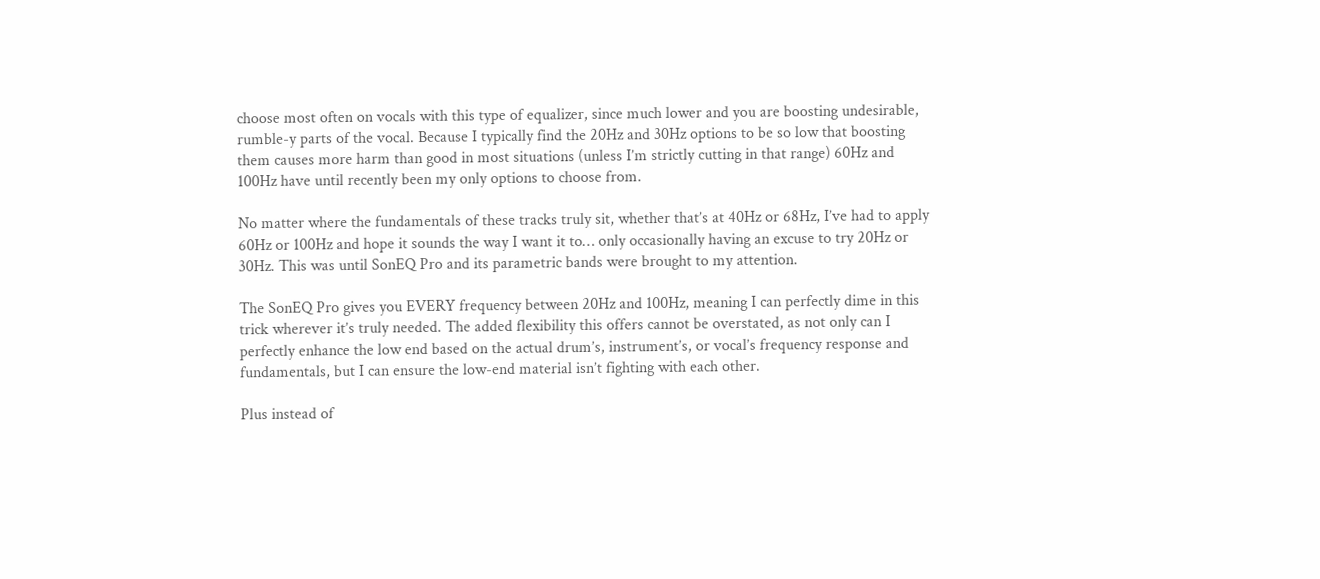choose most often on vocals with this type of equalizer, since much lower and you are boosting undesirable, rumble-y parts of the vocal. Because I typically find the 20Hz and 30Hz options to be so low that boosting them causes more harm than good in most situations (unless I’m strictly cutting in that range) 60Hz and 100Hz have until recently been my only options to choose from.

No matter where the fundamentals of these tracks truly sit, whether that’s at 40Hz or 68Hz, I’ve had to apply 60Hz or 100Hz and hope it sounds the way I want it to… only occasionally having an excuse to try 20Hz or 30Hz. This was until SonEQ Pro and its parametric bands were brought to my attention.

The SonEQ Pro gives you EVERY frequency between 20Hz and 100Hz, meaning I can perfectly dime in this trick wherever it’s truly needed. The added flexibility this offers cannot be overstated, as not only can I perfectly enhance the low end based on the actual drum’s, instrument’s, or vocal’s frequency response and fundamentals, but I can ensure the low-end material isn’t fighting with each other.

Plus instead of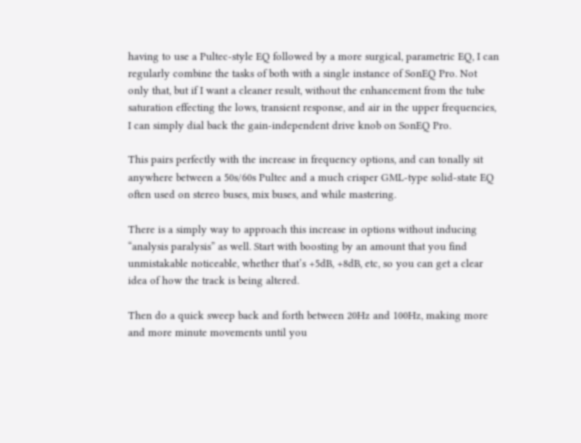having to use a Pultec-style EQ followed by a more surgical, parametric EQ, I can regularly combine the tasks of both with a single instance of SonEQ Pro. Not only that, but if I want a cleaner result, without the enhancement from the tube saturation effecting the lows, transient response, and air in the upper frequencies, I can simply dial back the gain-independent drive knob on SonEQ Pro.

This pairs perfectly with the increase in frequency options, and can tonally sit anywhere between a 50s/60s Pultec and a much crisper GML-type solid-state EQ often used on stereo buses, mix buses, and while mastering.

There is a simply way to approach this increase in options without inducing “analysis paralysis” as well. Start with boosting by an amount that you find unmistakable noticeable, whether that’s +5dB, +8dB, etc, so you can get a clear idea of how the track is being altered.

Then do a quick sweep back and forth between 20Hz and 100Hz, making more and more minute movements until you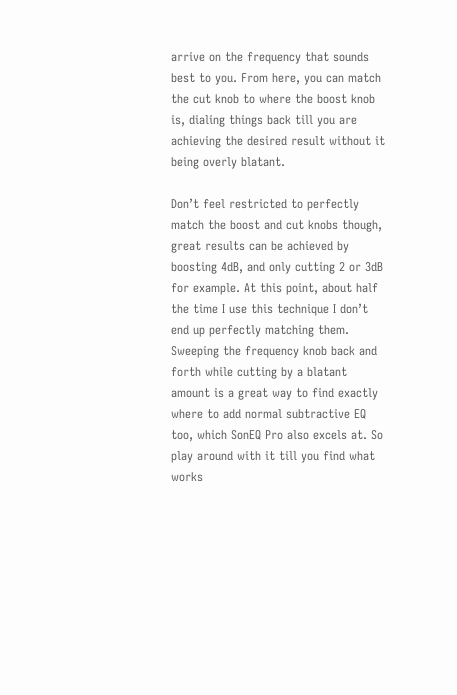arrive on the frequency that sounds best to you. From here, you can match the cut knob to where the boost knob is, dialing things back till you are achieving the desired result without it being overly blatant.

Don’t feel restricted to perfectly match the boost and cut knobs though, great results can be achieved by boosting 4dB, and only cutting 2 or 3dB for example. At this point, about half the time I use this technique I don’t end up perfectly matching them. Sweeping the frequency knob back and forth while cutting by a blatant amount is a great way to find exactly where to add normal subtractive EQ too, which SonEQ Pro also excels at. So play around with it till you find what works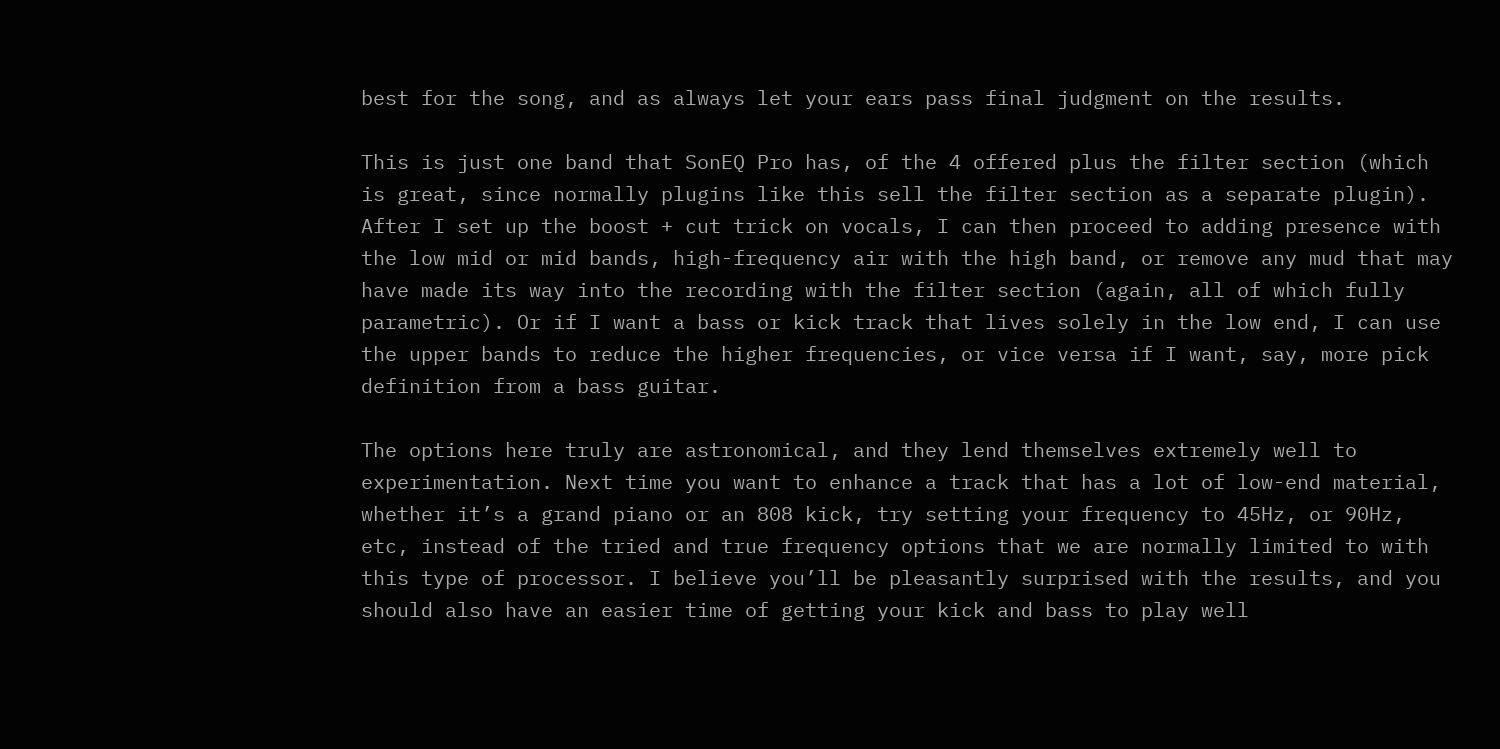best for the song, and as always let your ears pass final judgment on the results.

This is just one band that SonEQ Pro has, of the 4 offered plus the filter section (which is great, since normally plugins like this sell the filter section as a separate plugin). After I set up the boost + cut trick on vocals, I can then proceed to adding presence with the low mid or mid bands, high-frequency air with the high band, or remove any mud that may have made its way into the recording with the filter section (again, all of which fully parametric). Or if I want a bass or kick track that lives solely in the low end, I can use the upper bands to reduce the higher frequencies, or vice versa if I want, say, more pick definition from a bass guitar.

The options here truly are astronomical, and they lend themselves extremely well to experimentation. Next time you want to enhance a track that has a lot of low-end material, whether it’s a grand piano or an 808 kick, try setting your frequency to 45Hz, or 90Hz, etc, instead of the tried and true frequency options that we are normally limited to with this type of processor. I believe you’ll be pleasantly surprised with the results, and you should also have an easier time of getting your kick and bass to play well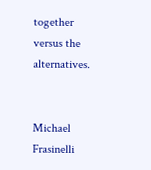together versus the alternatives.


Michael Frasinelli